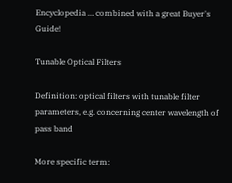Encyclopedia … combined with a great Buyer's Guide!

Tunable Optical Filters

Definition: optical filters with tunable filter parameters, e.g. concerning center wavelength of pass band

More specific term: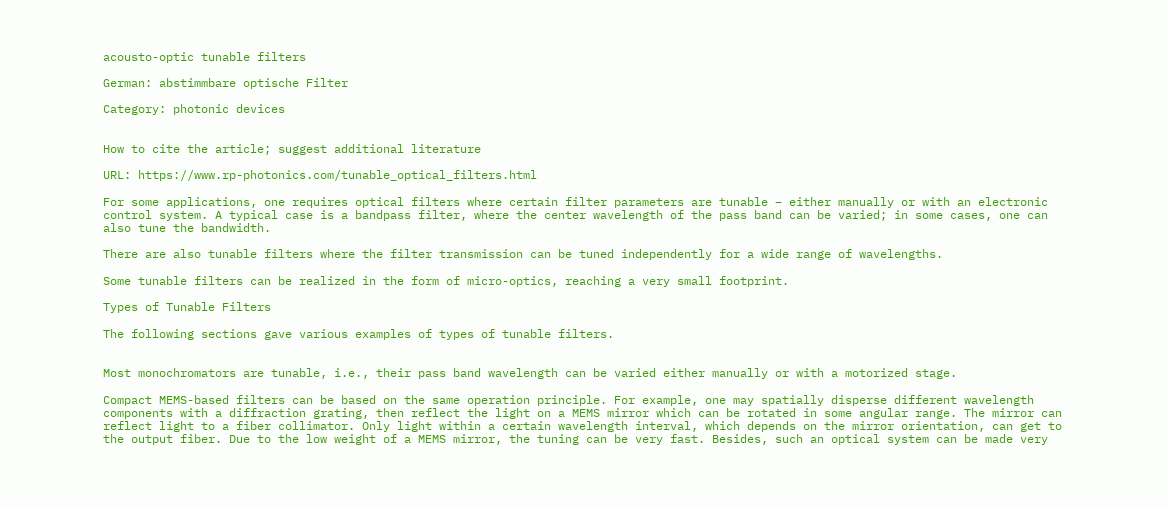acousto-optic tunable filters

German: abstimmbare optische Filter

Category: photonic devices


How to cite the article; suggest additional literature

URL: https://www.rp-photonics.com/tunable_optical_filters.html

For some applications, one requires optical filters where certain filter parameters are tunable – either manually or with an electronic control system. A typical case is a bandpass filter, where the center wavelength of the pass band can be varied; in some cases, one can also tune the bandwidth.

There are also tunable filters where the filter transmission can be tuned independently for a wide range of wavelengths.

Some tunable filters can be realized in the form of micro-optics, reaching a very small footprint.

Types of Tunable Filters

The following sections gave various examples of types of tunable filters.


Most monochromators are tunable, i.e., their pass band wavelength can be varied either manually or with a motorized stage.

Compact MEMS-based filters can be based on the same operation principle. For example, one may spatially disperse different wavelength components with a diffraction grating, then reflect the light on a MEMS mirror which can be rotated in some angular range. The mirror can reflect light to a fiber collimator. Only light within a certain wavelength interval, which depends on the mirror orientation, can get to the output fiber. Due to the low weight of a MEMS mirror, the tuning can be very fast. Besides, such an optical system can be made very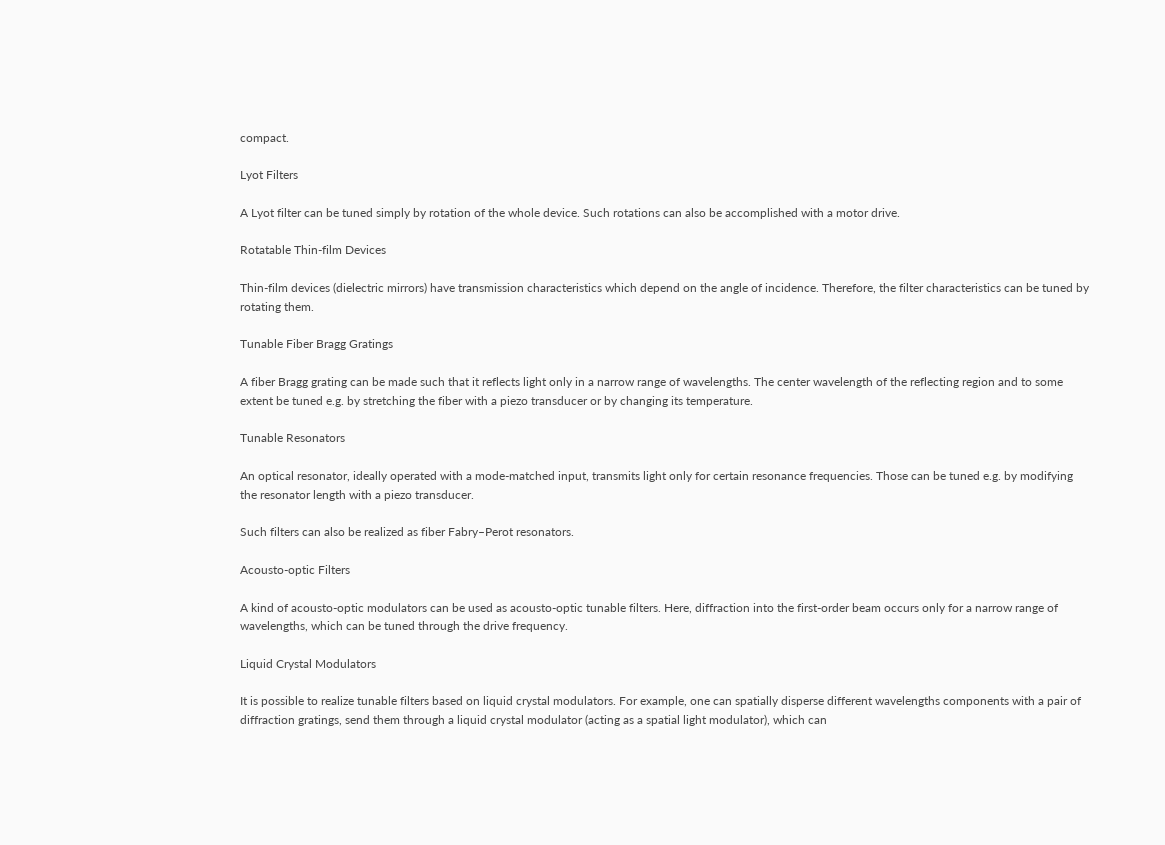compact.

Lyot Filters

A Lyot filter can be tuned simply by rotation of the whole device. Such rotations can also be accomplished with a motor drive.

Rotatable Thin-film Devices

Thin-film devices (dielectric mirrors) have transmission characteristics which depend on the angle of incidence. Therefore, the filter characteristics can be tuned by rotating them.

Tunable Fiber Bragg Gratings

A fiber Bragg grating can be made such that it reflects light only in a narrow range of wavelengths. The center wavelength of the reflecting region and to some extent be tuned e.g. by stretching the fiber with a piezo transducer or by changing its temperature.

Tunable Resonators

An optical resonator, ideally operated with a mode-matched input, transmits light only for certain resonance frequencies. Those can be tuned e.g. by modifying the resonator length with a piezo transducer.

Such filters can also be realized as fiber Fabry–Perot resonators.

Acousto-optic Filters

A kind of acousto-optic modulators can be used as acousto-optic tunable filters. Here, diffraction into the first-order beam occurs only for a narrow range of wavelengths, which can be tuned through the drive frequency.

Liquid Crystal Modulators

It is possible to realize tunable filters based on liquid crystal modulators. For example, one can spatially disperse different wavelengths components with a pair of diffraction gratings, send them through a liquid crystal modulator (acting as a spatial light modulator), which can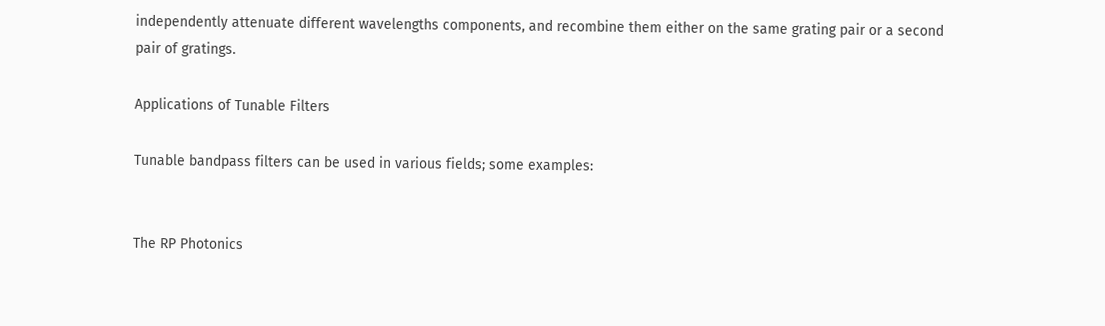independently attenuate different wavelengths components, and recombine them either on the same grating pair or a second pair of gratings.

Applications of Tunable Filters

Tunable bandpass filters can be used in various fields; some examples:


The RP Photonics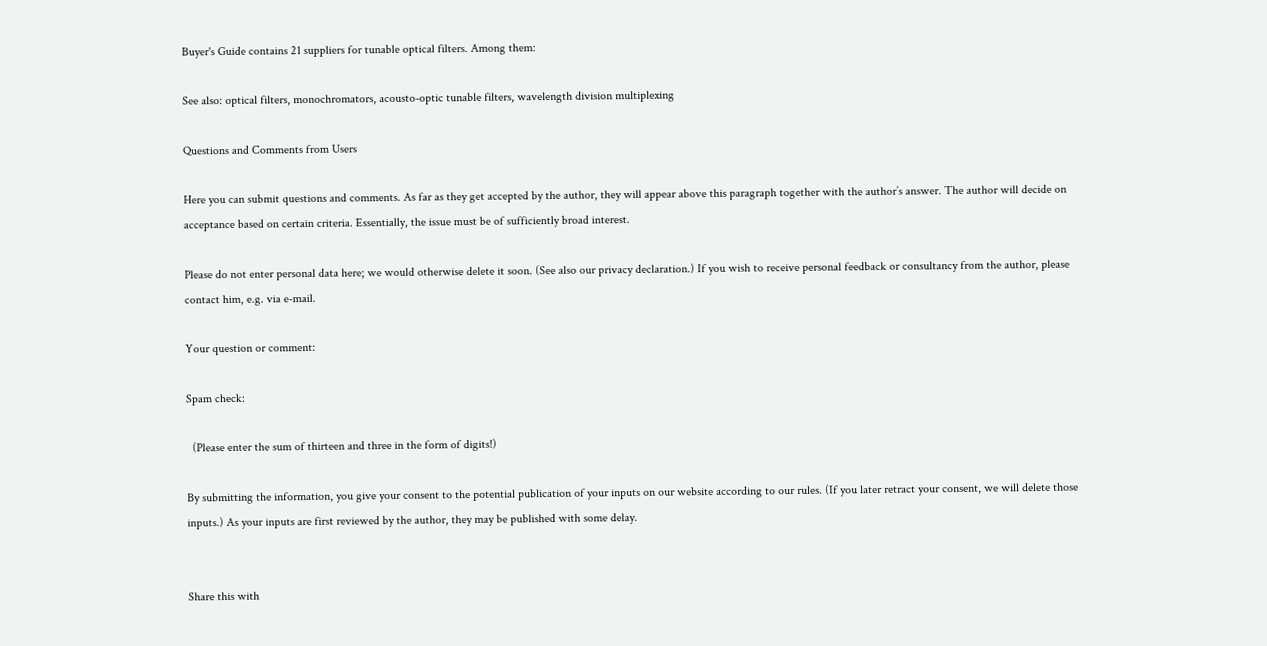Buyer's Guide contains 21 suppliers for tunable optical filters. Among them:

See also: optical filters, monochromators, acousto-optic tunable filters, wavelength division multiplexing

Questions and Comments from Users

Here you can submit questions and comments. As far as they get accepted by the author, they will appear above this paragraph together with the author’s answer. The author will decide on acceptance based on certain criteria. Essentially, the issue must be of sufficiently broad interest.

Please do not enter personal data here; we would otherwise delete it soon. (See also our privacy declaration.) If you wish to receive personal feedback or consultancy from the author, please contact him, e.g. via e-mail.

Your question or comment:

Spam check:

  (Please enter the sum of thirteen and three in the form of digits!)

By submitting the information, you give your consent to the potential publication of your inputs on our website according to our rules. (If you later retract your consent, we will delete those inputs.) As your inputs are first reviewed by the author, they may be published with some delay.


Share this with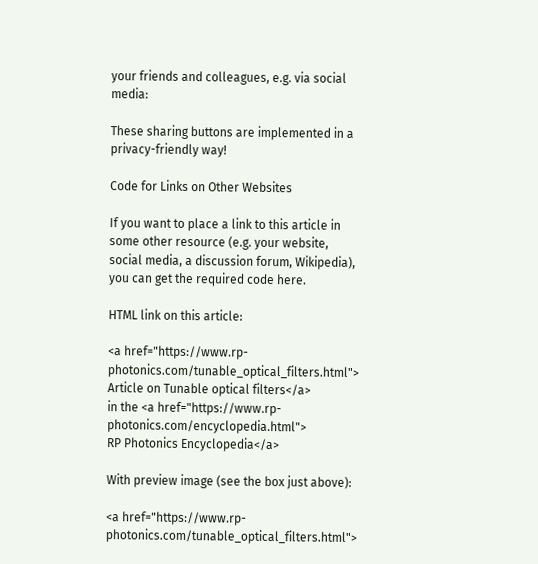your friends and colleagues, e.g. via social media:

These sharing buttons are implemented in a privacy-friendly way!

Code for Links on Other Websites

If you want to place a link to this article in some other resource (e.g. your website, social media, a discussion forum, Wikipedia), you can get the required code here.

HTML link on this article:

<a href="https://www.rp-photonics.com/tunable_optical_filters.html">
Article on Tunable optical filters</a>
in the <a href="https://www.rp-photonics.com/encyclopedia.html">
RP Photonics Encyclopedia</a>

With preview image (see the box just above):

<a href="https://www.rp-photonics.com/tunable_optical_filters.html">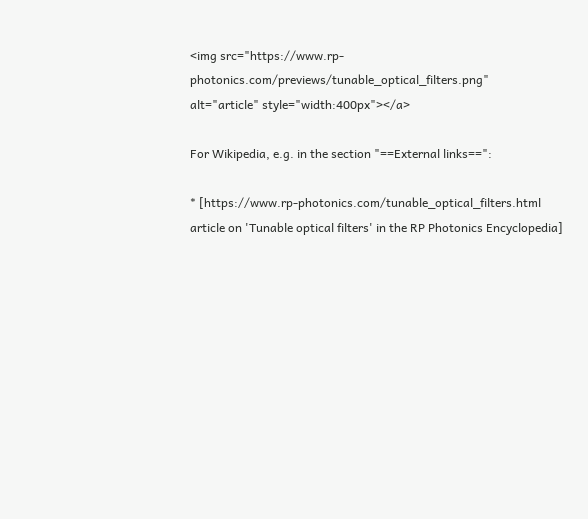<img src="https://www.rp-photonics.com/previews/tunable_optical_filters.png"
alt="article" style="width:400px"></a>

For Wikipedia, e.g. in the section "==External links==":

* [https://www.rp-photonics.com/tunable_optical_filters.html
article on 'Tunable optical filters' in the RP Photonics Encyclopedia]